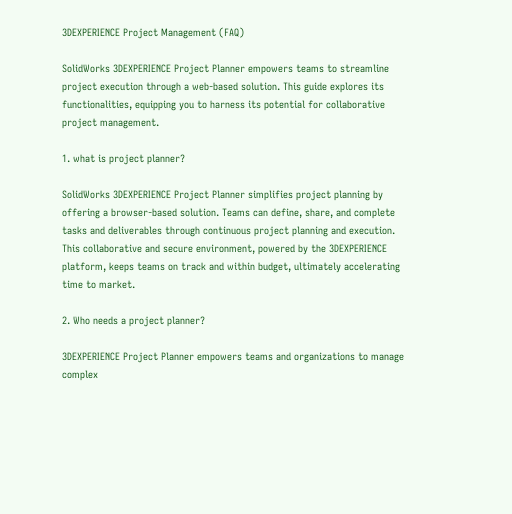3DEXPERIENCE Project Management (FAQ)

SolidWorks 3DEXPERIENCE Project Planner empowers teams to streamline project execution through a web-based solution. This guide explores its functionalities, equipping you to harness its potential for collaborative project management.

1. what is project planner?

SolidWorks 3DEXPERIENCE Project Planner simplifies project planning by offering a browser-based solution. Teams can define, share, and complete tasks and deliverables through continuous project planning and execution. This collaborative and secure environment, powered by the 3DEXPERIENCE platform, keeps teams on track and within budget, ultimately accelerating time to market.

2. Who needs a project planner?

3DEXPERIENCE Project Planner empowers teams and organizations to manage complex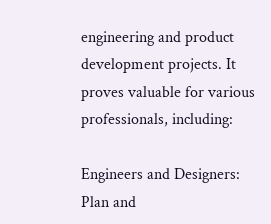engineering and product development projects. It proves valuable for various professionals, including:

Engineers and Designers:  Plan and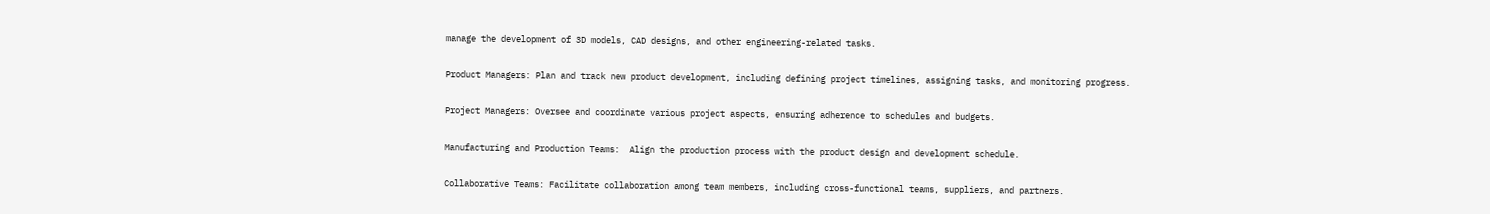manage the development of 3D models, CAD designs, and other engineering-related tasks.

Product Managers: Plan and track new product development, including defining project timelines, assigning tasks, and monitoring progress.

Project Managers: Oversee and coordinate various project aspects, ensuring adherence to schedules and budgets.

Manufacturing and Production Teams:  Align the production process with the product design and development schedule.

Collaborative Teams: Facilitate collaboration among team members, including cross-functional teams, suppliers, and partners.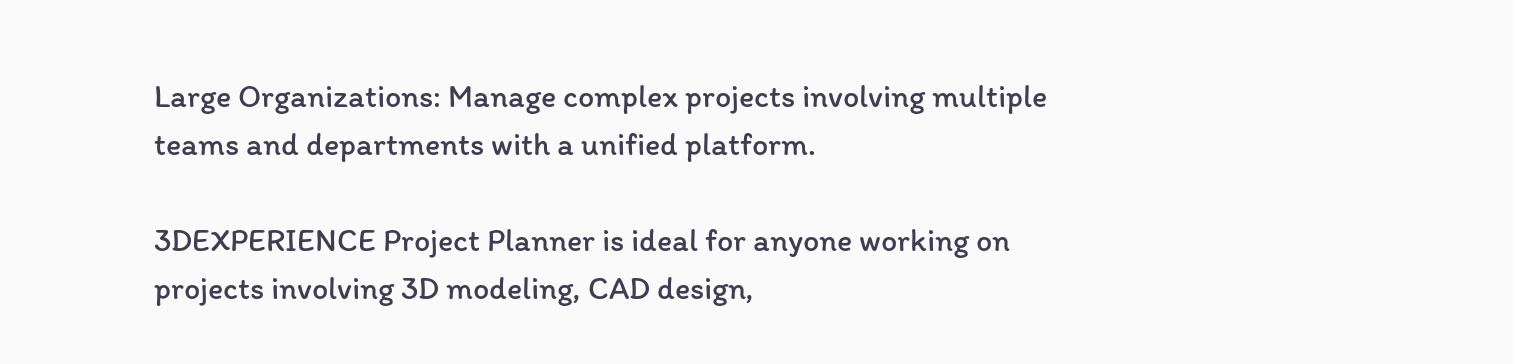Large Organizations: Manage complex projects involving multiple teams and departments with a unified platform.

3DEXPERIENCE Project Planner is ideal for anyone working on projects involving 3D modeling, CAD design,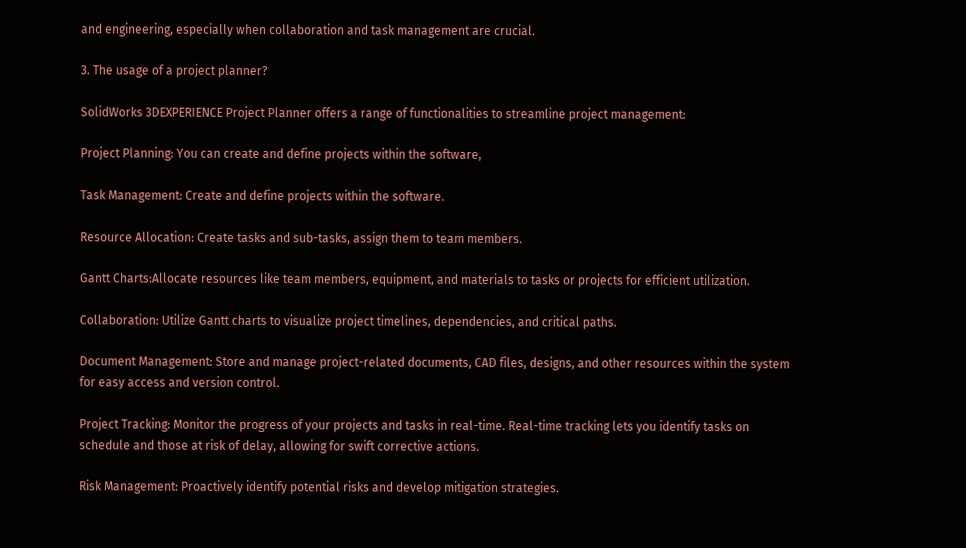and engineering, especially when collaboration and task management are crucial.

3. The usage of a project planner?

SolidWorks 3DEXPERIENCE Project Planner offers a range of functionalities to streamline project management:

Project Planning: You can create and define projects within the software,

Task Management: Create and define projects within the software.

Resource Allocation: Create tasks and sub-tasks, assign them to team members.

Gantt Charts:Allocate resources like team members, equipment, and materials to tasks or projects for efficient utilization.

Collaboration: Utilize Gantt charts to visualize project timelines, dependencies, and critical paths.

Document Management: Store and manage project-related documents, CAD files, designs, and other resources within the system for easy access and version control.

Project Tracking: Monitor the progress of your projects and tasks in real-time. Real-time tracking lets you identify tasks on schedule and those at risk of delay, allowing for swift corrective actions.

Risk Management: Proactively identify potential risks and develop mitigation strategies.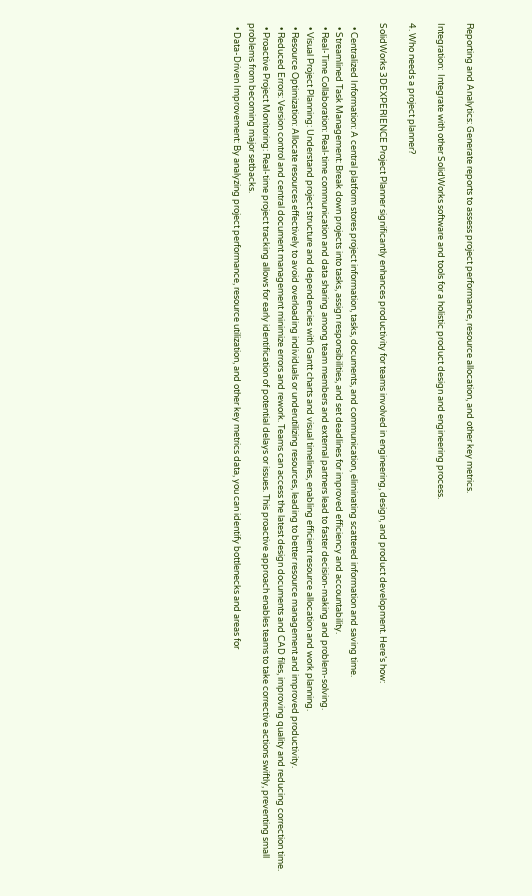Reporting and Analytics: Generate reports to assess project performance, resource allocation, and other key metrics.

Integration:  Integrate with other SolidWorks software and tools for a holistic product design and engineering process.

4. Who needs a project planner?

SolidWorks 3DEXPERIENCE Project Planner significantly enhances productivity for teams involved in engineering, design, and product development. Here’s how:

  • Centralized Information: A central platform stores project information, tasks, documents, and communication, eliminating scattered information and saving time.
  • Streamlined Task Management: Break down projects into tasks, assign responsibilities, and set deadlines for improved efficiency and accountability.
  • Real-Time Collaboration: Real-time communication and data sharing among team members and external partners lead to faster decision-making and problem-solving.
  • Visual Project Planning: Understand project structure and dependencies with Gantt charts and visual timelines, enabling efficient resource allocation and work planning.
  • Resource Optimization: Allocate resources effectively to avoid overloading individuals or underutilizing resources, leading to better resource management and improved productivity.
  • Reduced Errors: Version control and central document management minimize errors and rework. Teams can access the latest design documents and CAD files, improving quality and reducing correction time.
  • Proactive Project Monitoring: Real-time project tracking allows for early identification of potential delays or issues. This proactive approach enables teams to take corrective actions swiftly, preventing small problems from becoming major setbacks.
  • Data-Driven Improvement: By analyzing project performance, resource utilization, and other key metrics data, you can identify bottlenecks and areas for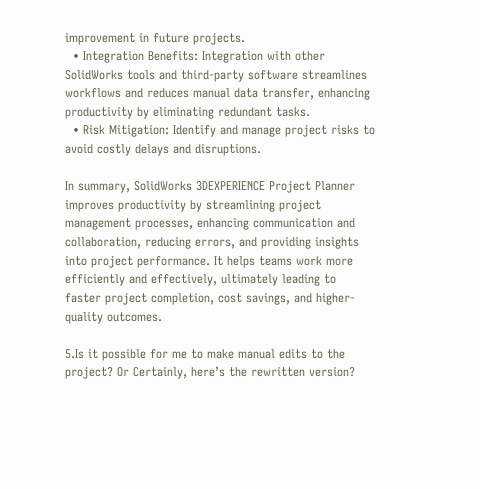improvement in future projects.
  • Integration Benefits: Integration with other SolidWorks tools and third-party software streamlines workflows and reduces manual data transfer, enhancing productivity by eliminating redundant tasks.
  • Risk Mitigation: Identify and manage project risks to avoid costly delays and disruptions.

In summary, SolidWorks 3DEXPERIENCE Project Planner improves productivity by streamlining project management processes, enhancing communication and collaboration, reducing errors, and providing insights into project performance. It helps teams work more efficiently and effectively, ultimately leading to faster project completion, cost savings, and higher-quality outcomes.

5.Is it possible for me to make manual edits to the project? Or Certainly, here’s the rewritten version?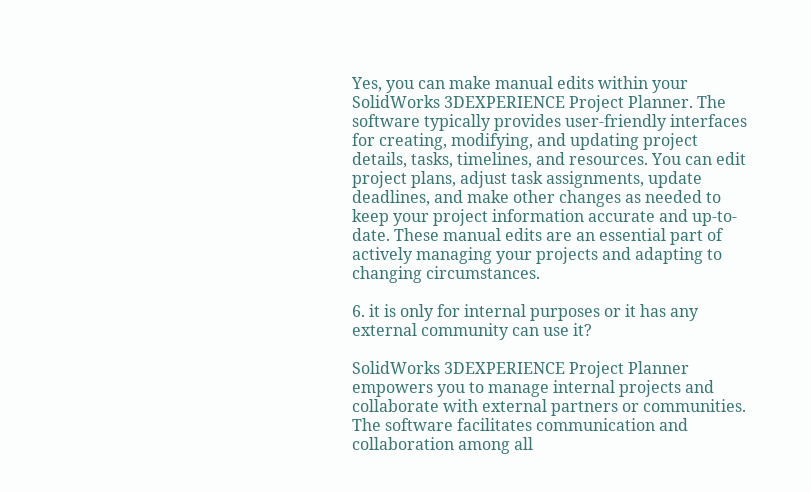Yes, you can make manual edits within your SolidWorks 3DEXPERIENCE Project Planner. The software typically provides user-friendly interfaces for creating, modifying, and updating project details, tasks, timelines, and resources. You can edit project plans, adjust task assignments, update deadlines, and make other changes as needed to keep your project information accurate and up-to-date. These manual edits are an essential part of actively managing your projects and adapting to changing circumstances.

6. it is only for internal purposes or it has any external community can use it?

SolidWorks 3DEXPERIENCE Project Planner empowers you to manage internal projects and collaborate with external partners or communities. The software facilitates communication and collaboration among all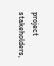project stakeholders,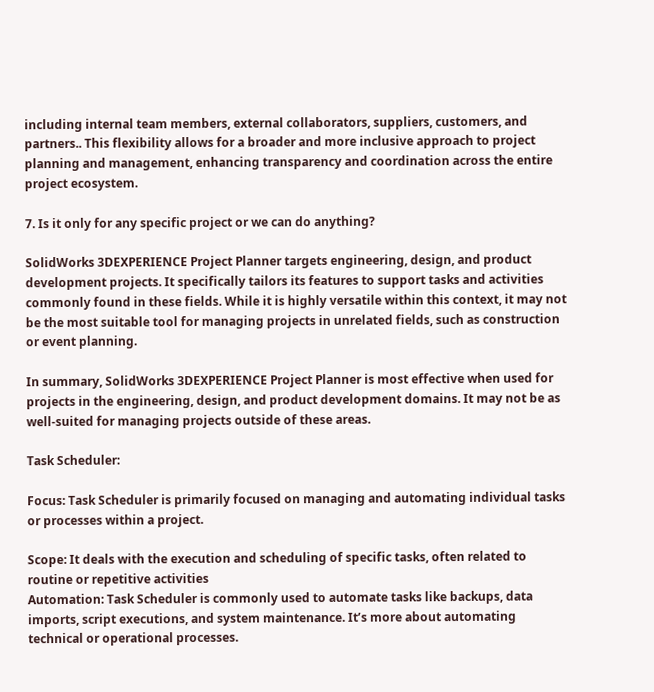including internal team members, external collaborators, suppliers, customers, and partners.. This flexibility allows for a broader and more inclusive approach to project planning and management, enhancing transparency and coordination across the entire project ecosystem.

7. Is it only for any specific project or we can do anything?

SolidWorks 3DEXPERIENCE Project Planner targets engineering, design, and product development projects. It specifically tailors its features to support tasks and activities commonly found in these fields. While it is highly versatile within this context, it may not be the most suitable tool for managing projects in unrelated fields, such as construction or event planning.

In summary, SolidWorks 3DEXPERIENCE Project Planner is most effective when used for projects in the engineering, design, and product development domains. It may not be as well-suited for managing projects outside of these areas.

Task Scheduler:

Focus: Task Scheduler is primarily focused on managing and automating individual tasks or processes within a project.

Scope: It deals with the execution and scheduling of specific tasks, often related to routine or repetitive activities
Automation: Task Scheduler is commonly used to automate tasks like backups, data imports, script executions, and system maintenance. It’s more about automating technical or operational processes.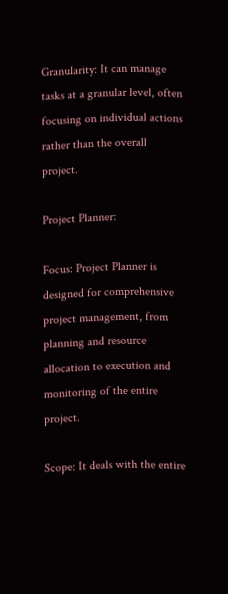Granularity: It can manage tasks at a granular level, often focusing on individual actions rather than the overall project.

Project Planner:

Focus: Project Planner is designed for comprehensive project management, from planning and resource allocation to execution and monitoring of the entire project.

Scope: It deals with the entire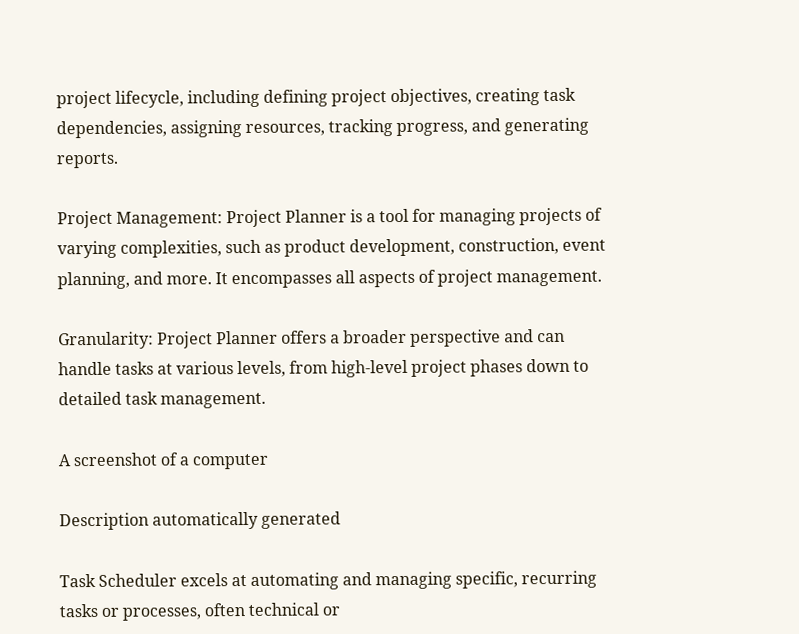project lifecycle, including defining project objectives, creating task dependencies, assigning resources, tracking progress, and generating reports.

Project Management: Project Planner is a tool for managing projects of varying complexities, such as product development, construction, event planning, and more. It encompasses all aspects of project management.

Granularity: Project Planner offers a broader perspective and can handle tasks at various levels, from high-level project phases down to detailed task management.

A screenshot of a computer

Description automatically generated

Task Scheduler excels at automating and managing specific, recurring tasks or processes, often technical or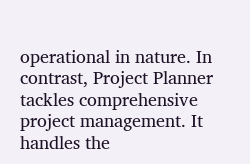operational in nature. In contrast, Project Planner tackles comprehensive project management. It handles the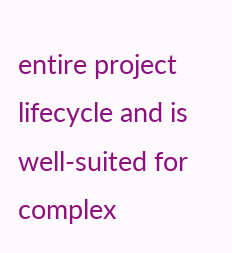entire project lifecycle and is well-suited for complex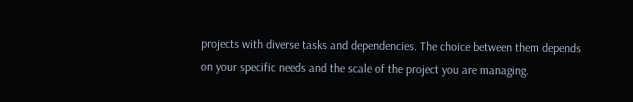projects with diverse tasks and dependencies. The choice between them depends on your specific needs and the scale of the project you are managing.